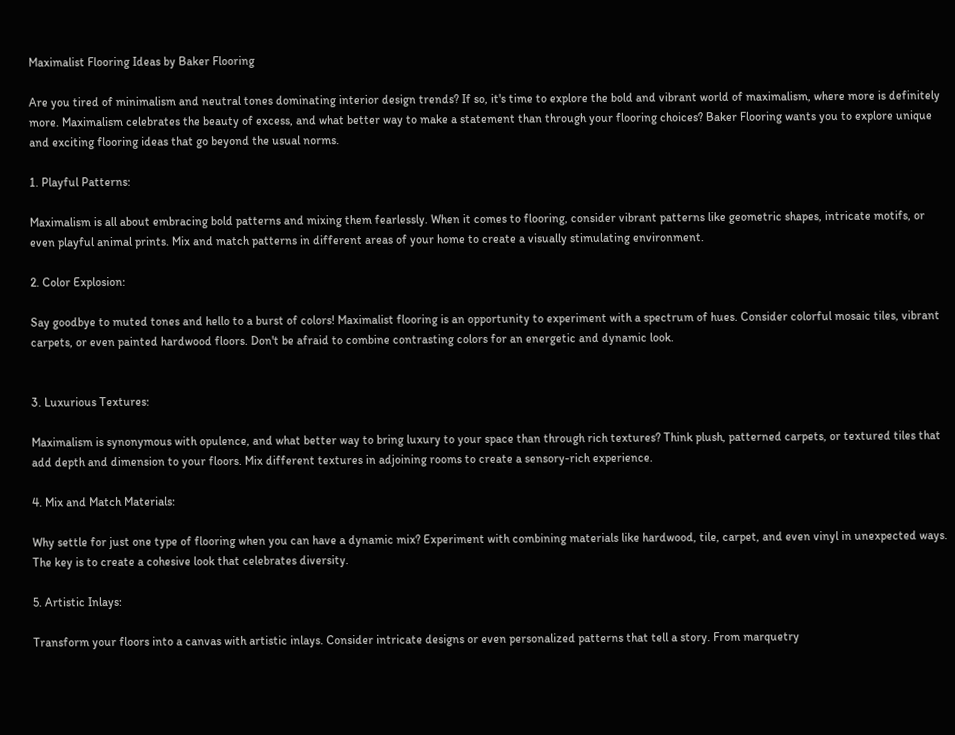Maximalist Flooring Ideas by Baker Flooring

Are you tired of minimalism and neutral tones dominating interior design trends? If so, it's time to explore the bold and vibrant world of maximalism, where more is definitely more. Maximalism celebrates the beauty of excess, and what better way to make a statement than through your flooring choices? Baker Flooring wants you to explore unique and exciting flooring ideas that go beyond the usual norms.

1. Playful Patterns:

Maximalism is all about embracing bold patterns and mixing them fearlessly. When it comes to flooring, consider vibrant patterns like geometric shapes, intricate motifs, or even playful animal prints. Mix and match patterns in different areas of your home to create a visually stimulating environment.

2. Color Explosion:

Say goodbye to muted tones and hello to a burst of colors! Maximalist flooring is an opportunity to experiment with a spectrum of hues. Consider colorful mosaic tiles, vibrant carpets, or even painted hardwood floors. Don't be afraid to combine contrasting colors for an energetic and dynamic look.


3. Luxurious Textures:

Maximalism is synonymous with opulence, and what better way to bring luxury to your space than through rich textures? Think plush, patterned carpets, or textured tiles that add depth and dimension to your floors. Mix different textures in adjoining rooms to create a sensory-rich experience.

4. Mix and Match Materials:

Why settle for just one type of flooring when you can have a dynamic mix? Experiment with combining materials like hardwood, tile, carpet, and even vinyl in unexpected ways. The key is to create a cohesive look that celebrates diversity.

5. Artistic Inlays:

Transform your floors into a canvas with artistic inlays. Consider intricate designs or even personalized patterns that tell a story. From marquetry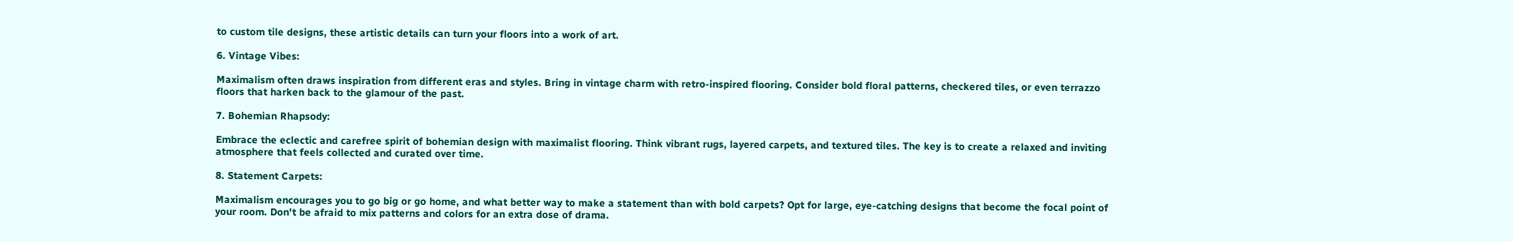to custom tile designs, these artistic details can turn your floors into a work of art.

6. Vintage Vibes:

Maximalism often draws inspiration from different eras and styles. Bring in vintage charm with retro-inspired flooring. Consider bold floral patterns, checkered tiles, or even terrazzo floors that harken back to the glamour of the past.

7. Bohemian Rhapsody:

Embrace the eclectic and carefree spirit of bohemian design with maximalist flooring. Think vibrant rugs, layered carpets, and textured tiles. The key is to create a relaxed and inviting atmosphere that feels collected and curated over time.

8. Statement Carpets:

Maximalism encourages you to go big or go home, and what better way to make a statement than with bold carpets? Opt for large, eye-catching designs that become the focal point of your room. Don't be afraid to mix patterns and colors for an extra dose of drama.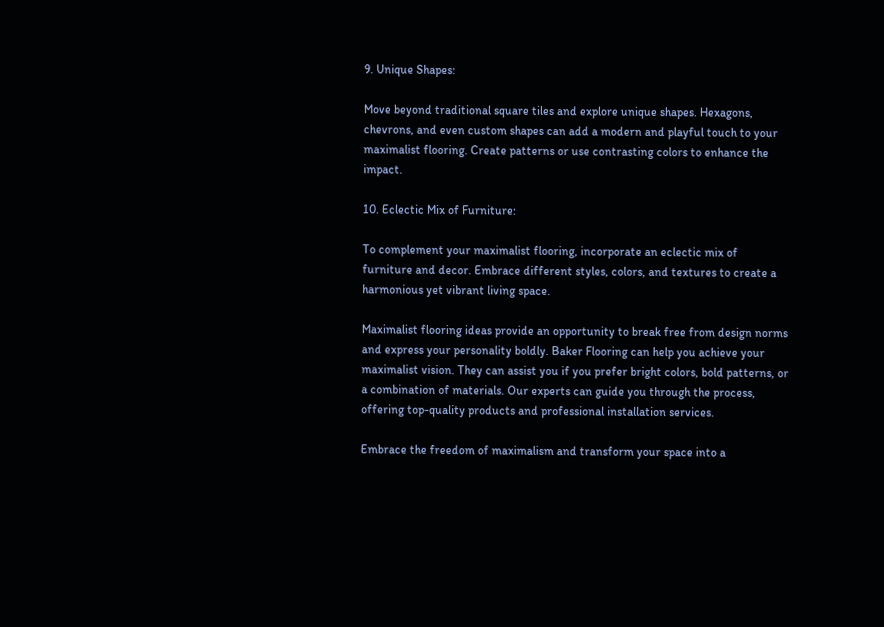9. Unique Shapes:

Move beyond traditional square tiles and explore unique shapes. Hexagons, chevrons, and even custom shapes can add a modern and playful touch to your maximalist flooring. Create patterns or use contrasting colors to enhance the impact.

10. Eclectic Mix of Furniture:

To complement your maximalist flooring, incorporate an eclectic mix of furniture and decor. Embrace different styles, colors, and textures to create a harmonious yet vibrant living space.

Maximalist flooring ideas provide an opportunity to break free from design norms and express your personality boldly. Baker Flooring can help you achieve your maximalist vision. They can assist you if you prefer bright colors, bold patterns, or a combination of materials. Our experts can guide you through the process, offering top-quality products and professional installation services.

Embrace the freedom of maximalism and transform your space into a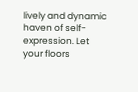lively and dynamic haven of self-expression. Let your floors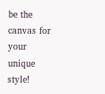be the canvas for your unique style!